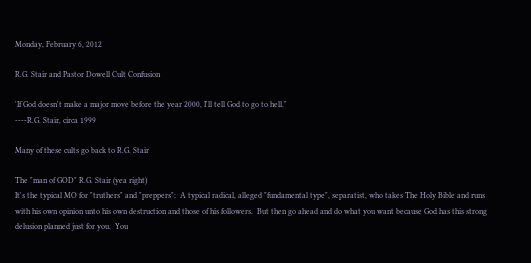Monday, February 6, 2012

R.G. Stair and Pastor Dowell Cult Confusion

'If God doesn't make a major move before the year 2000, I'll tell God to go to hell."
----R.G. Stair, circa 1999

Many of these cults go back to R.G. Stair

The "man of GOD" R.G. Stair (yea right)
It's the typical MO for "truthers" and "preppers":  A typical radical, alleged "fundamental type", separatist, who takes The Holy Bible and runs with his own opinion unto his own destruction and those of his followers.  But then go ahead and do what you want because God has this strong delusion planned just for you.  You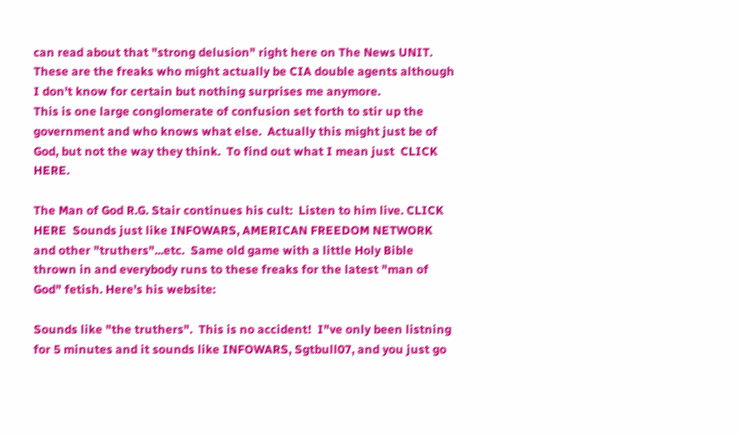can read about that "strong delusion" right here on The News UNIT.  These are the freaks who might actually be CIA double agents although I don't know for certain but nothing surprises me anymore.
This is one large conglomerate of confusion set forth to stir up the government and who knows what else.  Actually this might just be of God, but not the way they think.  To find out what I mean just  CLICK HERE.

The Man of God R.G. Stair continues his cult:  Listen to him live. CLICK HERE  Sounds just like INFOWARS, AMERICAN FREEDOM NETWORK and other "truthers"...etc.  Same old game with a little Holy Bible thrown in and everybody runs to these freaks for the latest "man of God" fetish. Here's his website:

Sounds like "the truthers".  This is no accident!  I"ve only been listning for 5 minutes and it sounds like INFOWARS, Sgtbull07, and you just go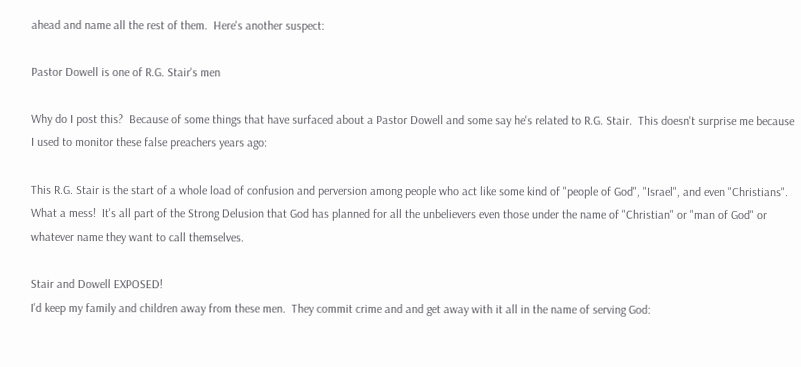ahead and name all the rest of them.  Here's another suspect:

Pastor Dowell is one of R.G. Stair's men

Why do I post this?  Because of some things that have surfaced about a Pastor Dowell and some say he's related to R.G. Stair.  This doesn't surprise me because I used to monitor these false preachers years ago:

This R.G. Stair is the start of a whole load of confusion and perversion among people who act like some kind of "people of God", "Israel", and even "Christians".  What a mess!  It's all part of the Strong Delusion that God has planned for all the unbelievers even those under the name of "Christian" or "man of God" or whatever name they want to call themselves.

Stair and Dowell EXPOSED!
I'd keep my family and children away from these men.  They commit crime and and get away with it all in the name of serving God: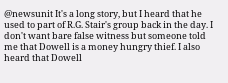@newsunit It's a long story, but I heard that he used to part of R.G. Stair's group back in the day. I don't want bare false witness but someone told me that Dowell is a money hungry thief. I also heard that Dowell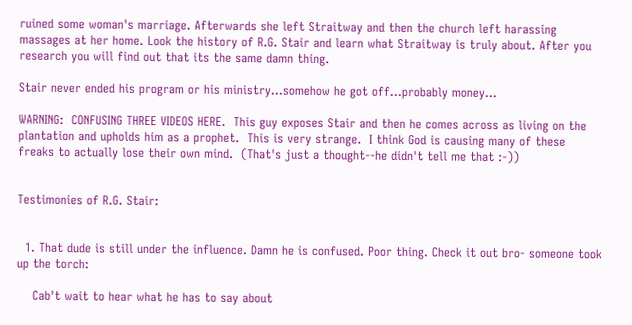ruined some woman's marriage. Afterwards she left Straitway and then the church left harassing massages at her home. Look the history of R.G. Stair and learn what Straitway is truly about. After you research you will find out that its the same damn thing.

Stair never ended his program or his ministry...somehow he got off...probably money...

WARNING:  CONFUSING THREE VIDEOS HERE.  This guy exposes Stair and then he comes across as living on the plantation and upholds him as a prophet.  This is very strange.  I think God is causing many of these freaks to actually lose their own mind.  (That's just a thought--he didn't tell me that :-))


Testimonies of R.G. Stair:


  1. That dude is still under the influence. Damn he is confused. Poor thing. Check it out bro- someone took up the torch:

    Cab't wait to hear what he has to say about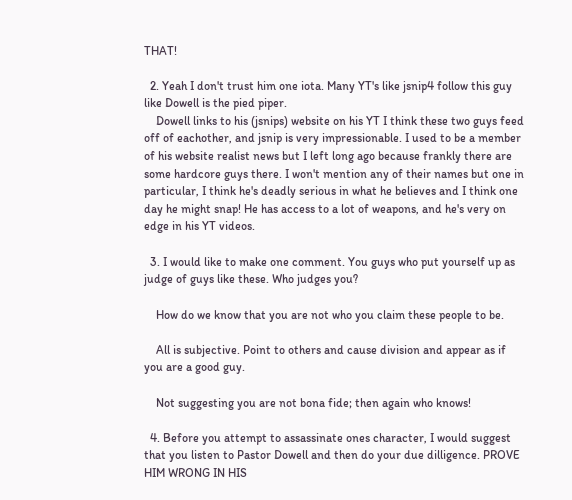THAT!

  2. Yeah I don't trust him one iota. Many YT's like jsnip4 follow this guy like Dowell is the pied piper.
    Dowell links to his (jsnips) website on his YT I think these two guys feed off of eachother, and jsnip is very impressionable. I used to be a member of his website realist news but I left long ago because frankly there are some hardcore guys there. I won't mention any of their names but one in particular, I think he's deadly serious in what he believes and I think one day he might snap! He has access to a lot of weapons, and he's very on edge in his YT videos.

  3. I would like to make one comment. You guys who put yourself up as judge of guys like these. Who judges you?

    How do we know that you are not who you claim these people to be.

    All is subjective. Point to others and cause division and appear as if you are a good guy.

    Not suggesting you are not bona fide; then again who knows!

  4. Before you attempt to assassinate ones character, I would suggest that you listen to Pastor Dowell and then do your due dilligence. PROVE HIM WRONG IN HIS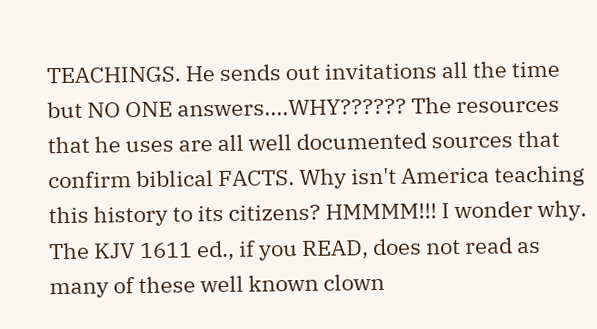TEACHINGS. He sends out invitations all the time but NO ONE answers....WHY?????? The resources that he uses are all well documented sources that confirm biblical FACTS. Why isn't America teaching this history to its citizens? HMMMM!!! I wonder why. The KJV 1611 ed., if you READ, does not read as many of these well known clown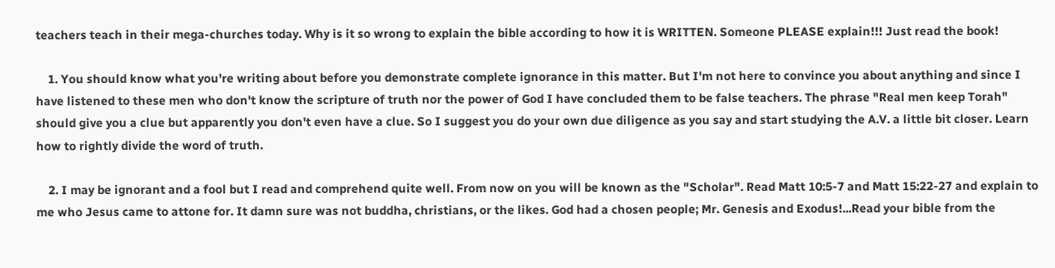teachers teach in their mega-churches today. Why is it so wrong to explain the bible according to how it is WRITTEN. Someone PLEASE explain!!! Just read the book!

    1. You should know what you're writing about before you demonstrate complete ignorance in this matter. But I'm not here to convince you about anything and since I have listened to these men who don't know the scripture of truth nor the power of God I have concluded them to be false teachers. The phrase "Real men keep Torah" should give you a clue but apparently you don't even have a clue. So I suggest you do your own due diligence as you say and start studying the A.V. a little bit closer. Learn how to rightly divide the word of truth.

    2. I may be ignorant and a fool but I read and comprehend quite well. From now on you will be known as the "Scholar". Read Matt 10:5-7 and Matt 15:22-27 and explain to me who Jesus came to attone for. It damn sure was not buddha, christians, or the likes. God had a chosen people; Mr. Genesis and Exodus!...Read your bible from the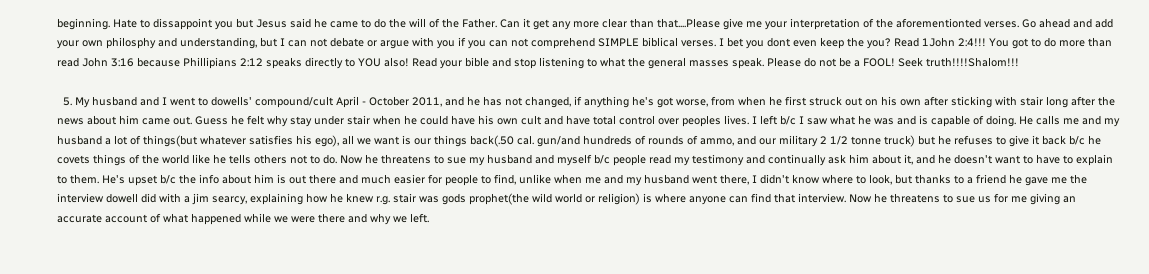beginning. Hate to dissappoint you but Jesus said he came to do the will of the Father. Can it get any more clear than that....Please give me your interpretation of the aforementionted verses. Go ahead and add your own philosphy and understanding, but I can not debate or argue with you if you can not comprehend SIMPLE biblical verses. I bet you dont even keep the you? Read 1John 2:4!!! You got to do more than read John 3:16 because Phillipians 2:12 speaks directly to YOU also! Read your bible and stop listening to what the general masses speak. Please do not be a FOOL! Seek truth!!!!Shalom!!!

  5. My husband and I went to dowells' compound/cult April - October 2011, and he has not changed, if anything he's got worse, from when he first struck out on his own after sticking with stair long after the news about him came out. Guess he felt why stay under stair when he could have his own cult and have total control over peoples lives. I left b/c I saw what he was and is capable of doing. He calls me and my husband a lot of things(but whatever satisfies his ego), all we want is our things back(.50 cal. gun/and hundreds of rounds of ammo, and our military 2 1/2 tonne truck) but he refuses to give it back b/c he covets things of the world like he tells others not to do. Now he threatens to sue my husband and myself b/c people read my testimony and continually ask him about it, and he doesn't want to have to explain to them. He's upset b/c the info about him is out there and much easier for people to find, unlike when me and my husband went there, I didn't know where to look, but thanks to a friend he gave me the interview dowell did with a jim searcy, explaining how he knew r.g. stair was gods prophet(the wild world or religion) is where anyone can find that interview. Now he threatens to sue us for me giving an accurate account of what happened while we were there and why we left.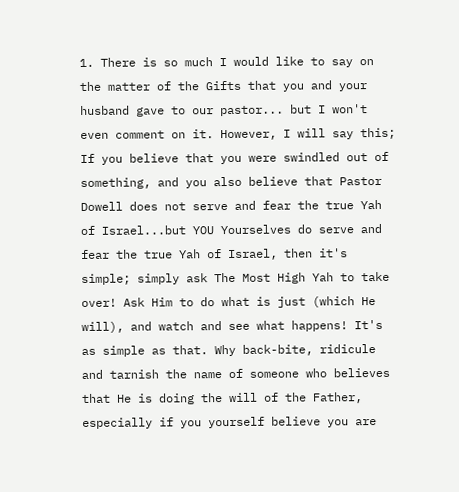1. There is so much I would like to say on the matter of the Gifts that you and your husband gave to our pastor... but I won't even comment on it. However, I will say this; If you believe that you were swindled out of something, and you also believe that Pastor Dowell does not serve and fear the true Yah of Israel...but YOU Yourselves do serve and fear the true Yah of Israel, then it's simple; simply ask The Most High Yah to take over! Ask Him to do what is just (which He will), and watch and see what happens! It's as simple as that. Why back-bite, ridicule and tarnish the name of someone who believes that He is doing the will of the Father, especially if you yourself believe you are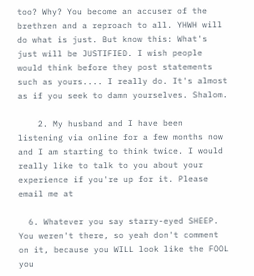too? Why? You become an accuser of the brethren and a reproach to all. YHWH will do what is just. But know this: What's just will be JUSTIFIED. I wish people would think before they post statements such as yours.... I really do. It's almost as if you seek to damn yourselves. Shalom.

    2. My husband and I have been listening via online for a few months now and I am starting to think twice. I would really like to talk to you about your experience if you're up for it. Please email me at

  6. Whatever you say starry-eyed SHEEP. You weren't there, so yeah don't comment on it, because you WILL look like the FOOL you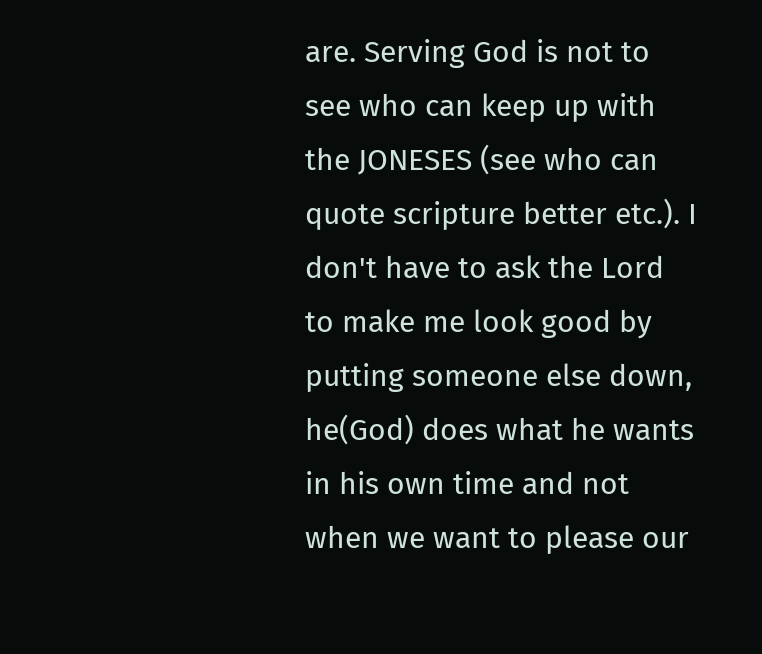are. Serving God is not to see who can keep up with the JONESES (see who can quote scripture better etc.). I don't have to ask the Lord to make me look good by putting someone else down, he(God) does what he wants in his own time and not when we want to please our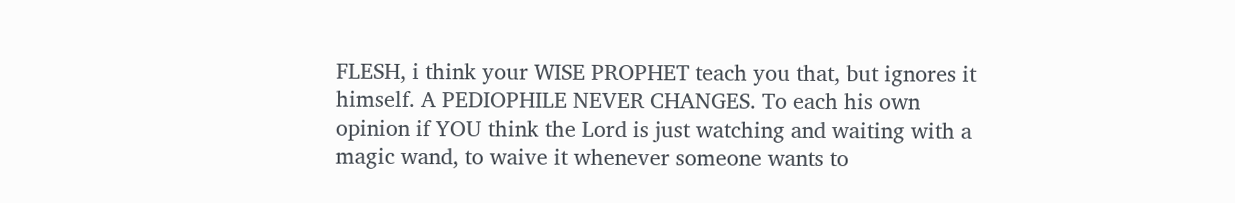FLESH, i think your WISE PROPHET teach you that, but ignores it himself. A PEDIOPHILE NEVER CHANGES. To each his own opinion if YOU think the Lord is just watching and waiting with a magic wand, to waive it whenever someone wants to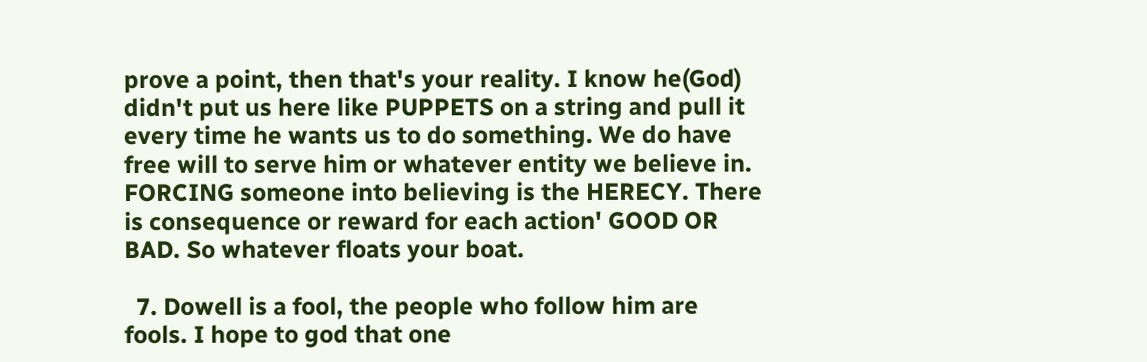prove a point, then that's your reality. I know he(God) didn't put us here like PUPPETS on a string and pull it every time he wants us to do something. We do have free will to serve him or whatever entity we believe in. FORCING someone into believing is the HERECY. There is consequence or reward for each action' GOOD OR BAD. So whatever floats your boat.

  7. Dowell is a fool, the people who follow him are fools. I hope to god that one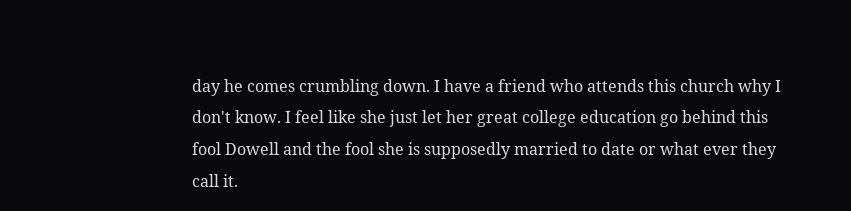day he comes crumbling down. I have a friend who attends this church why I don't know. I feel like she just let her great college education go behind this fool Dowell and the fool she is supposedly married to date or what ever they call it.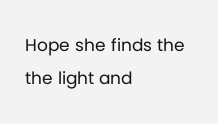Hope she finds the the light and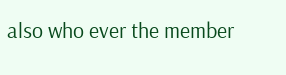also who ever the member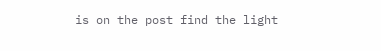is on the post find the light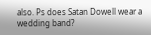also. Ps does Satan Dowell wear a wedding band?